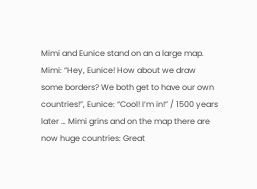Mimi and Eunice stand on an a large map. Mimi: “Hey, Eunice! How about we draw some borders? We both get to have our own countries!”, Eunice: “Cool! I’m in!” / 1500 years later … Mimi grins and on the map there are now huge countries: Great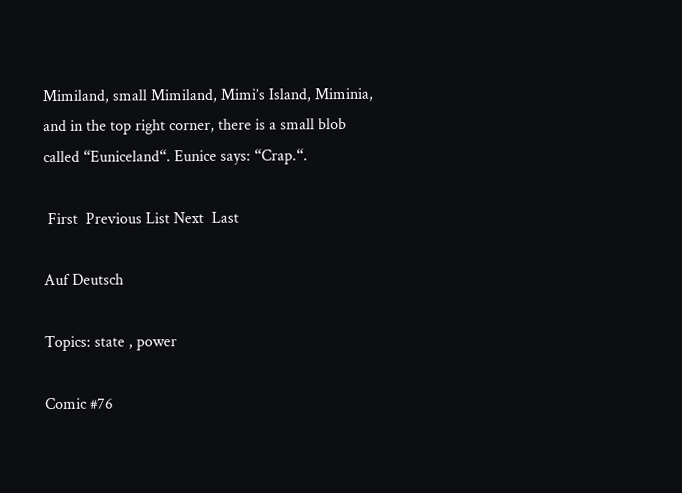Mimiland, small Mimiland, Mimi’s Island, Miminia, and in the top right corner, there is a small blob called “Euniceland“. Eunice says: “Crap.“.

 First  Previous List Next  Last

Auf Deutsch

Topics: state , power

Comic #76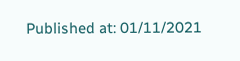Published at: 01/11/2021